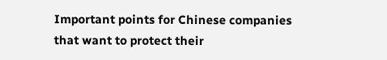Important points for Chinese companies that want to protect their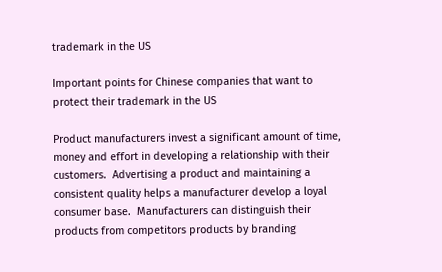trademark in the US

Important points for Chinese companies that want to protect their trademark in the US

Product manufacturers invest a significant amount of time, money and effort in developing a relationship with their customers.  Advertising a product and maintaining a consistent quality helps a manufacturer develop a loyal consumer base.  Manufacturers can distinguish their products from competitors products by branding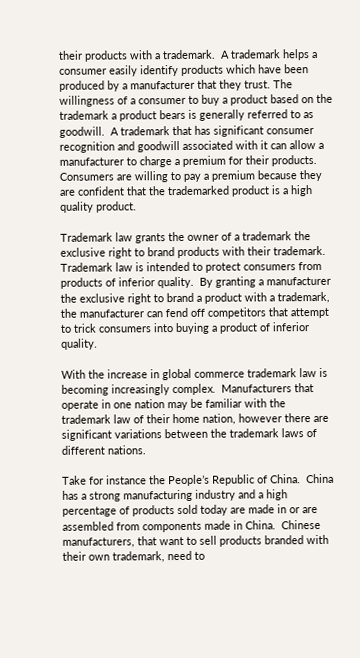their products with a trademark.  A trademark helps a consumer easily identify products which have been produced by a manufacturer that they trust. The willingness of a consumer to buy a product based on the trademark a product bears is generally referred to as goodwill.  A trademark that has significant consumer recognition and goodwill associated with it can allow a manufacturer to charge a premium for their products.  Consumers are willing to pay a premium because they are confident that the trademarked product is a high quality product.

Trademark law grants the owner of a trademark the exclusive right to brand products with their trademark.   Trademark law is intended to protect consumers from products of inferior quality.  By granting a manufacturer the exclusive right to brand a product with a trademark, the manufacturer can fend off competitors that attempt to trick consumers into buying a product of inferior quality.

With the increase in global commerce trademark law is becoming increasingly complex.  Manufacturers that operate in one nation may be familiar with the trademark law of their home nation, however there are significant variations between the trademark laws of different nations.

Take for instance the People’s Republic of China.  China has a strong manufacturing industry and a high percentage of products sold today are made in or are assembled from components made in China.  Chinese manufacturers, that want to sell products branded with their own trademark, need to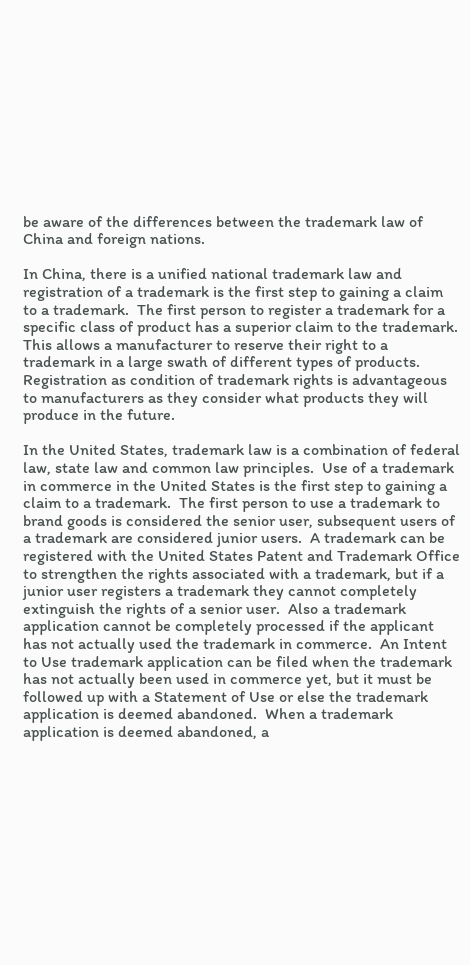be aware of the differences between the trademark law of China and foreign nations.

In China, there is a unified national trademark law and registration of a trademark is the first step to gaining a claim to a trademark.  The first person to register a trademark for a specific class of product has a superior claim to the trademark.  This allows a manufacturer to reserve their right to a trademark in a large swath of different types of products.  Registration as condition of trademark rights is advantageous to manufacturers as they consider what products they will produce in the future.

In the United States, trademark law is a combination of federal law, state law and common law principles.  Use of a trademark in commerce in the United States is the first step to gaining a claim to a trademark.  The first person to use a trademark to brand goods is considered the senior user, subsequent users of a trademark are considered junior users.  A trademark can be registered with the United States Patent and Trademark Office to strengthen the rights associated with a trademark, but if a junior user registers a trademark they cannot completely extinguish the rights of a senior user.  Also a trademark application cannot be completely processed if the applicant has not actually used the trademark in commerce.  An Intent to Use trademark application can be filed when the trademark has not actually been used in commerce yet, but it must be followed up with a Statement of Use or else the trademark application is deemed abandoned.  When a trademark application is deemed abandoned, a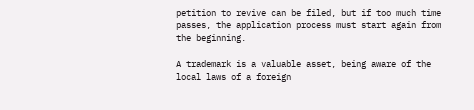petition to revive can be filed, but if too much time passes, the application process must start again from the beginning.

A trademark is a valuable asset, being aware of the local laws of a foreign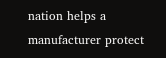nation helps a manufacturer protect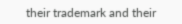their trademark and their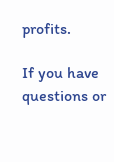profits.

If you have questions or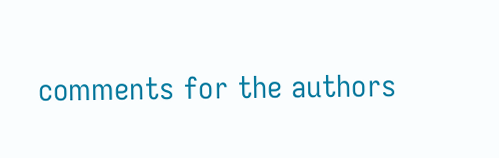comments for the authors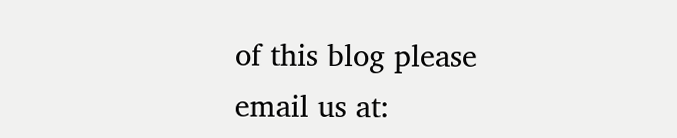of this blog please email us at: